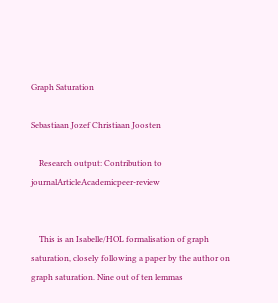Graph Saturation

Sebastiaan Jozef Christiaan Joosten

    Research output: Contribution to journalArticleAcademicpeer-review


    This is an Isabelle/HOL formalisation of graph saturation, closely following a paper by the author on graph saturation. Nine out of ten lemmas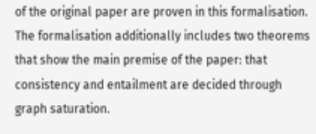of the original paper are proven in this formalisation. The formalisation additionally includes two theorems that show the main premise of the paper: that consistency and entailment are decided through graph saturation.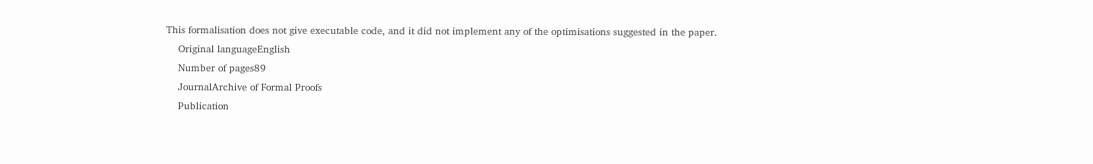This formalisation does not give executable code, and it did not implement any of the optimisations suggested in the paper.
    Original languageEnglish
    Number of pages89
    JournalArchive of Formal Proofs
    Publication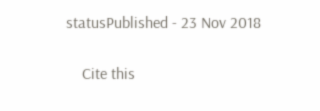statusPublished - 23 Nov 2018

    Cite this